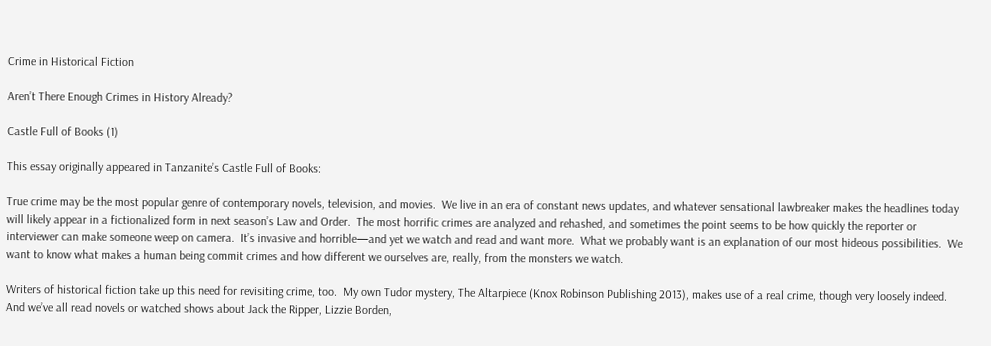Crime in Historical Fiction

Aren’t There Enough Crimes in History Already?

Castle Full of Books (1)

This essay originally appeared in Tanzanite’s Castle Full of Books:

True crime may be the most popular genre of contemporary novels, television, and movies.  We live in an era of constant news updates, and whatever sensational lawbreaker makes the headlines today will likely appear in a fictionalized form in next season’s Law and Order.  The most horrific crimes are analyzed and rehashed, and sometimes the point seems to be how quickly the reporter or interviewer can make someone weep on camera.  It’s invasive and horrible—and yet we watch and read and want more.  What we probably want is an explanation of our most hideous possibilities.  We want to know what makes a human being commit crimes and how different we ourselves are, really, from the monsters we watch.

Writers of historical fiction take up this need for revisiting crime, too.  My own Tudor mystery, The Altarpiece (Knox Robinson Publishing 2013), makes use of a real crime, though very loosely indeed.  And we’ve all read novels or watched shows about Jack the Ripper, Lizzie Borden,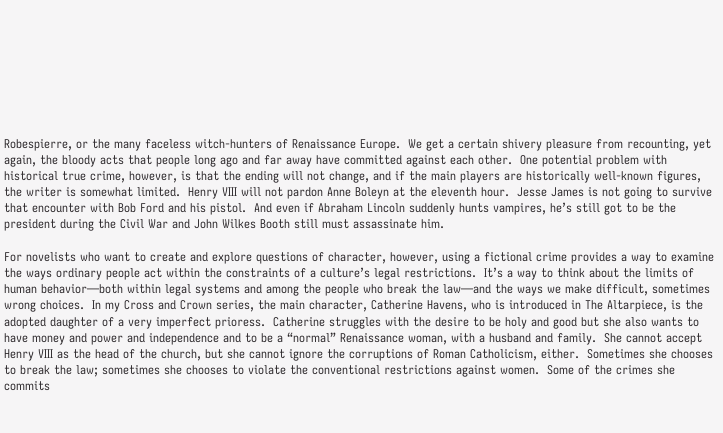Robespierre, or the many faceless witch-hunters of Renaissance Europe.  We get a certain shivery pleasure from recounting, yet again, the bloody acts that people long ago and far away have committed against each other.  One potential problem with historical true crime, however, is that the ending will not change, and if the main players are historically well-known figures, the writer is somewhat limited.  Henry VIII will not pardon Anne Boleyn at the eleventh hour.  Jesse James is not going to survive that encounter with Bob Ford and his pistol.  And even if Abraham Lincoln suddenly hunts vampires, he’s still got to be the president during the Civil War and John Wilkes Booth still must assassinate him.

For novelists who want to create and explore questions of character, however, using a fictional crime provides a way to examine the ways ordinary people act within the constraints of a culture’s legal restrictions.  It’s a way to think about the limits of human behavior—both within legal systems and among the people who break the law—and the ways we make difficult, sometimes wrong choices.  In my Cross and Crown series, the main character, Catherine Havens, who is introduced in The Altarpiece, is the adopted daughter of a very imperfect prioress.  Catherine struggles with the desire to be holy and good but she also wants to have money and power and independence and to be a “normal” Renaissance woman, with a husband and family.  She cannot accept Henry VIII as the head of the church, but she cannot ignore the corruptions of Roman Catholicism, either.  Sometimes she chooses to break the law; sometimes she chooses to violate the conventional restrictions against women.  Some of the crimes she commits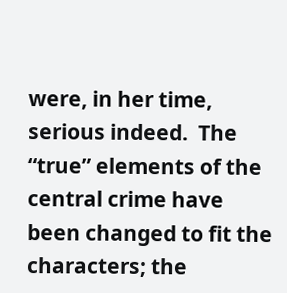were, in her time, serious indeed.  The “true” elements of the central crime have been changed to fit the characters; the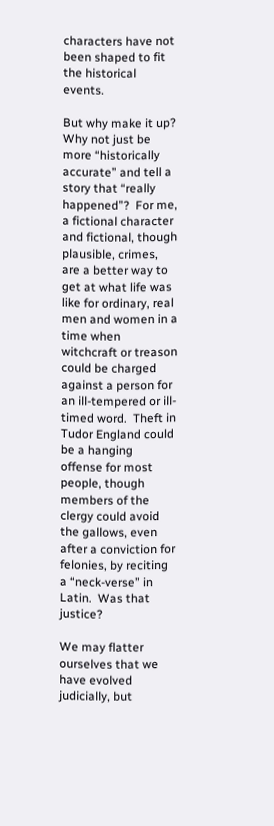characters have not been shaped to fit the historical events.

But why make it up?  Why not just be more “historically accurate” and tell a story that “really happened”?  For me, a fictional character and fictional, though plausible, crimes, are a better way to get at what life was like for ordinary, real men and women in a time when witchcraft or treason could be charged against a person for an ill-tempered or ill-timed word.  Theft in Tudor England could be a hanging offense for most people, though members of the clergy could avoid the gallows, even after a conviction for felonies, by reciting a “neck-verse” in Latin.  Was that justice?

We may flatter ourselves that we have evolved judicially, but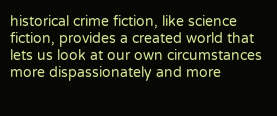historical crime fiction, like science fiction, provides a created world that lets us look at our own circumstances more dispassionately and more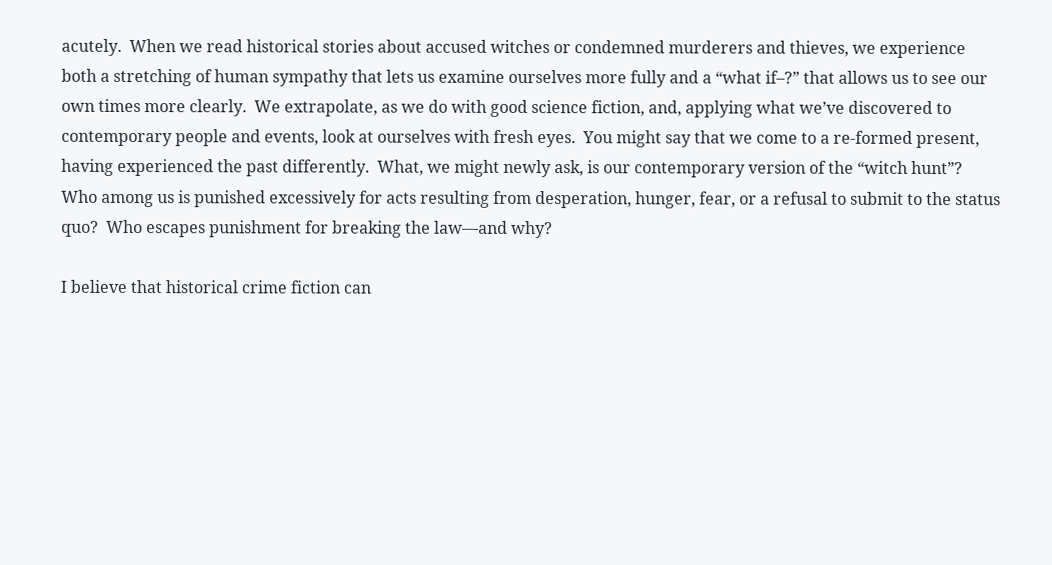acutely.  When we read historical stories about accused witches or condemned murderers and thieves, we experience both a stretching of human sympathy that lets us examine ourselves more fully and a “what if–?” that allows us to see our own times more clearly.  We extrapolate, as we do with good science fiction, and, applying what we’ve discovered to contemporary people and events, look at ourselves with fresh eyes.  You might say that we come to a re-formed present, having experienced the past differently.  What, we might newly ask, is our contemporary version of the “witch hunt”?  Who among us is punished excessively for acts resulting from desperation, hunger, fear, or a refusal to submit to the status quo?  Who escapes punishment for breaking the law—and why?

I believe that historical crime fiction can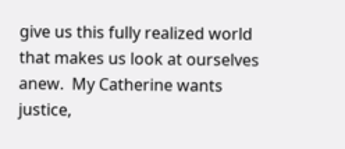give us this fully realized world that makes us look at ourselves anew.  My Catherine wants justice,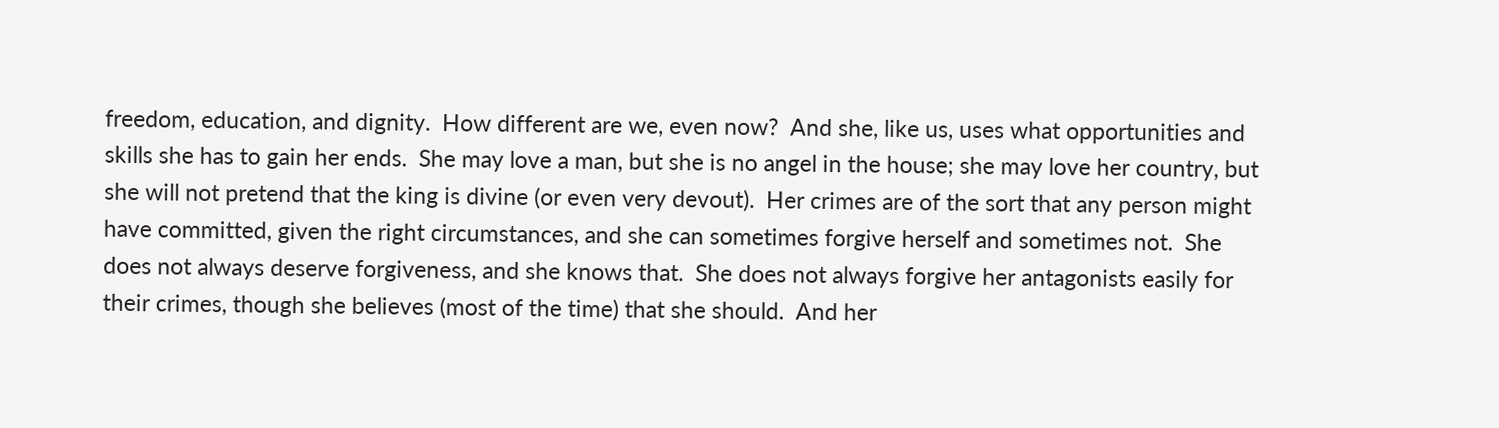freedom, education, and dignity.  How different are we, even now?  And she, like us, uses what opportunities and skills she has to gain her ends.  She may love a man, but she is no angel in the house; she may love her country, but she will not pretend that the king is divine (or even very devout).  Her crimes are of the sort that any person might have committed, given the right circumstances, and she can sometimes forgive herself and sometimes not.  She does not always deserve forgiveness, and she knows that.  She does not always forgive her antagonists easily for their crimes, though she believes (most of the time) that she should.  And her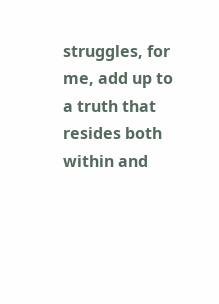struggles, for me, add up to a truth that resides both within and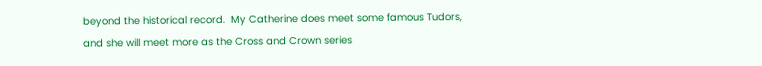beyond the historical record.  My Catherine does meet some famous Tudors, and she will meet more as the Cross and Crown series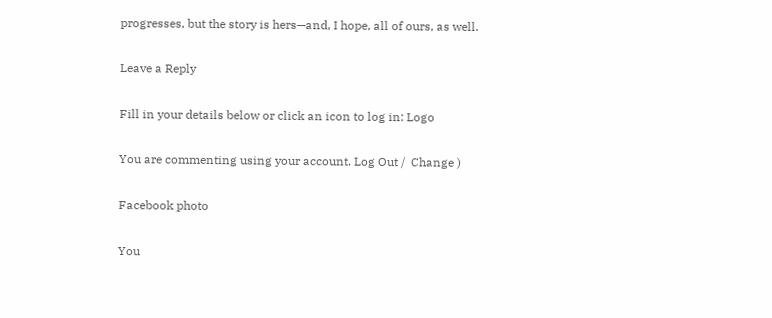progresses, but the story is hers—and, I hope, all of ours, as well.

Leave a Reply

Fill in your details below or click an icon to log in: Logo

You are commenting using your account. Log Out /  Change )

Facebook photo

You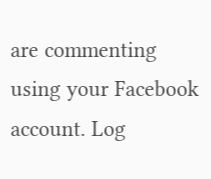are commenting using your Facebook account. Log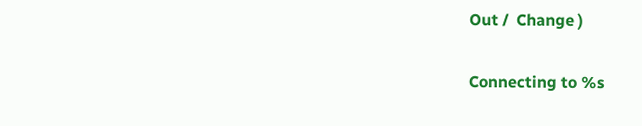Out /  Change )

Connecting to %s